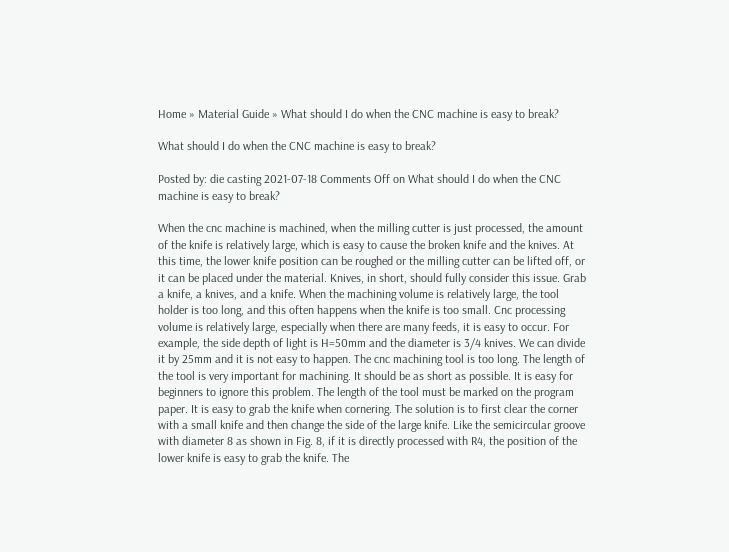Home » Material Guide » What should I do when the CNC machine is easy to break?

What should I do when the CNC machine is easy to break?

Posted by: die casting 2021-07-18 Comments Off on What should I do when the CNC machine is easy to break?

When the cnc machine is machined, when the milling cutter is just processed, the amount of the knife is relatively large, which is easy to cause the broken knife and the knives. At this time, the lower knife position can be roughed or the milling cutter can be lifted off, or it can be placed under the material. Knives, in short, should fully consider this issue. Grab a knife, a knives, and a knife. When the machining volume is relatively large, the tool holder is too long, and this often happens when the knife is too small. Cnc processing volume is relatively large, especially when there are many feeds, it is easy to occur. For example, the side depth of light is H=50mm and the diameter is 3/4 knives. We can divide it by 25mm and it is not easy to happen. The cnc machining tool is too long. The length of the tool is very important for machining. It should be as short as possible. It is easy for beginners to ignore this problem. The length of the tool must be marked on the program paper. It is easy to grab the knife when cornering. The solution is to first clear the corner with a small knife and then change the side of the large knife. Like the semicircular groove with diameter 8 as shown in Fig. 8, if it is directly processed with R4, the position of the lower knife is easy to grab the knife. The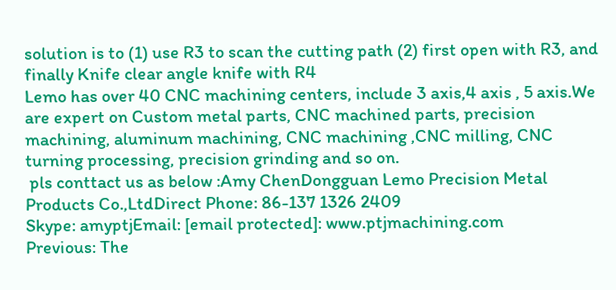solution is to (1) use R3 to scan the cutting path (2) first open with R3, and finally Knife clear angle knife with R4
Lemo has over 40 CNC machining centers, include 3 axis,4 axis , 5 axis.We are expert on Custom metal parts, CNC machined parts, precision machining, aluminum machining, CNC machining ,CNC milling, CNC turning processing, precision grinding and so on.
 pls conttact us as below :Amy ChenDongguan Lemo Precision Metal Products Co.,LtdDirect Phone: 86-137 1326 2409
Skype: amyptjEmail: [email protected]: www.ptjmachining.com
Previous: The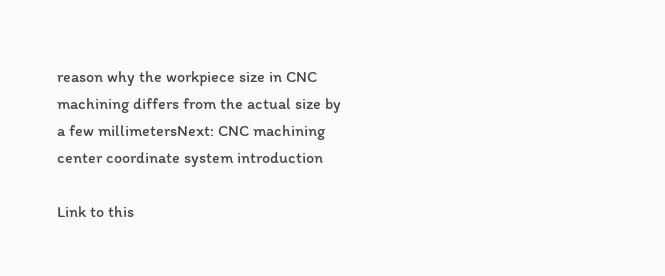reason why the workpiece size in CNC machining differs from the actual size by a few millimetersNext: CNC machining center coordinate system introduction

Link to this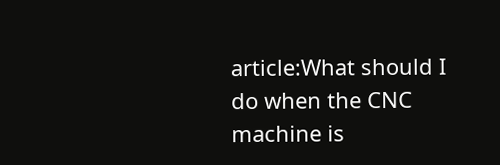article:What should I do when the CNC machine is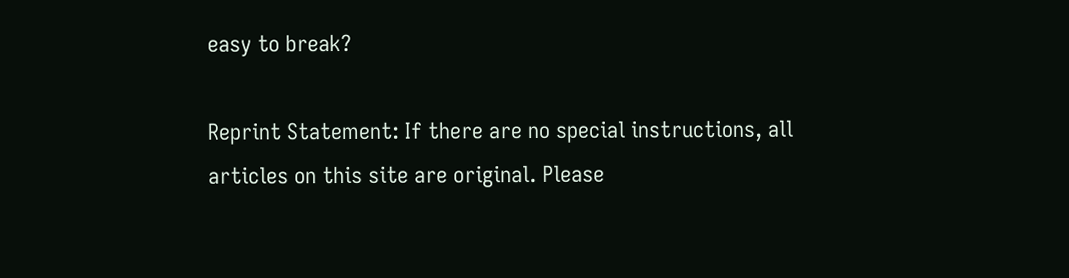easy to break?

Reprint Statement: If there are no special instructions, all articles on this site are original. Please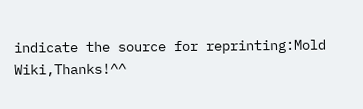indicate the source for reprinting:Mold Wiki,Thanks!^^